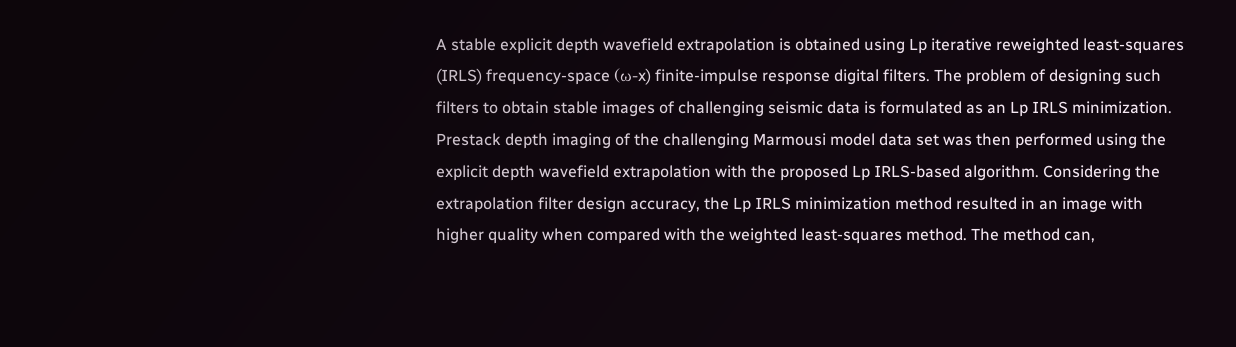A stable explicit depth wavefield extrapolation is obtained using Lp iterative reweighted least-squares (IRLS) frequency-space (ω-x) finite-impulse response digital filters. The problem of designing such filters to obtain stable images of challenging seismic data is formulated as an Lp IRLS minimization. Prestack depth imaging of the challenging Marmousi model data set was then performed using the explicit depth wavefield extrapolation with the proposed Lp IRLS-based algorithm. Considering the extrapolation filter design accuracy, the Lp IRLS minimization method resulted in an image with higher quality when compared with the weighted least-squares method. The method can,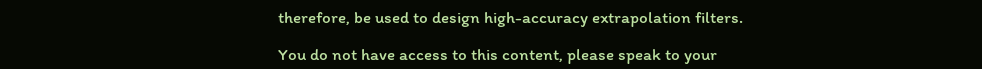therefore, be used to design high-accuracy extrapolation filters.

You do not have access to this content, please speak to your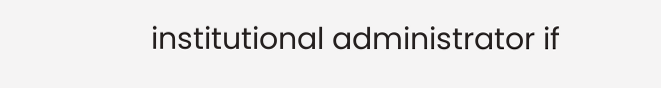institutional administrator if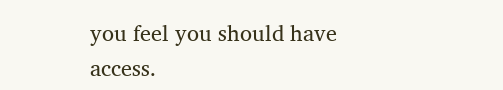you feel you should have access.